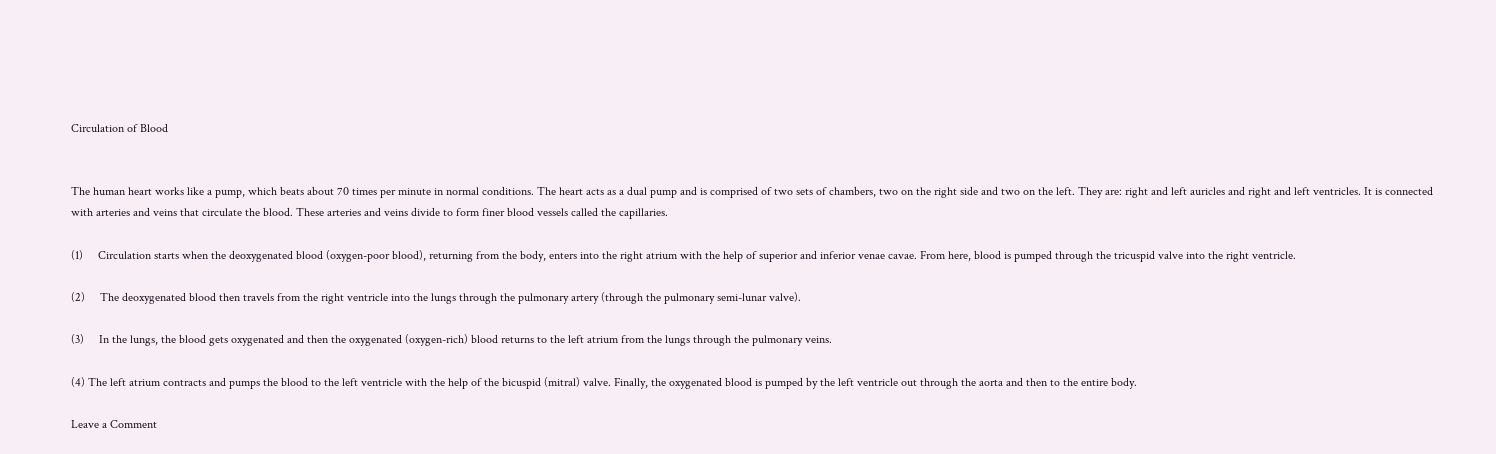Circulation of Blood


The human heart works like a pump, which beats about 70 times per minute in normal conditions. The heart acts as a dual pump and is comprised of two sets of chambers, two on the right side and two on the left. They are: right and left auricles and right and left ventricles. It is connected with arteries and veins that circulate the blood. These arteries and veins divide to form finer blood vessels called the capillaries.

(1)     Circulation starts when the deoxygenated blood (oxygen-poor blood), returning from the body, enters into the right atrium with the help of superior and inferior venae cavae. From here, blood is pumped through the tricuspid valve into the right ventricle.

(2)     The deoxygenated blood then travels from the right ventricle into the lungs through the pulmonary artery (through the pulmonary semi-lunar valve).

(3)     In the lungs, the blood gets oxygenated and then the oxygenated (oxygen-rich) blood returns to the left atrium from the lungs through the pulmonary veins.

(4) The left atrium contracts and pumps the blood to the left ventricle with the help of the bicuspid (mitral) valve. Finally, the oxygenated blood is pumped by the left ventricle out through the aorta and then to the entire body.

Leave a Comment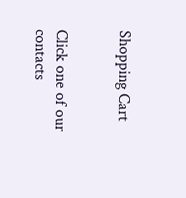Shopping Cart


Click one of our contacts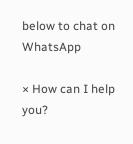below to chat on WhatsApp

× How can I help you?